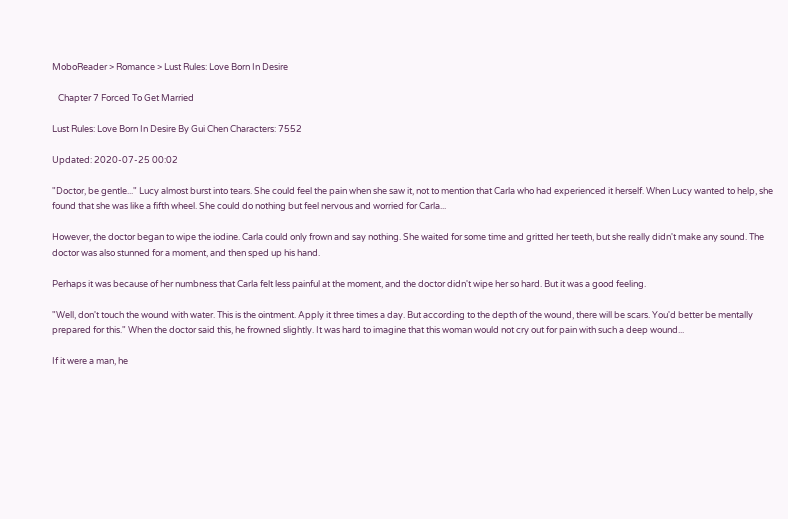MoboReader > Romance > Lust Rules: Love Born In Desire

   Chapter 7 Forced To Get Married

Lust Rules: Love Born In Desire By Gui Chen Characters: 7552

Updated: 2020-07-25 00:02

"Doctor, be gentle..." Lucy almost burst into tears. She could feel the pain when she saw it, not to mention that Carla who had experienced it herself. When Lucy wanted to help, she found that she was like a fifth wheel. She could do nothing but feel nervous and worried for Carla...

However, the doctor began to wipe the iodine. Carla could only frown and say nothing. She waited for some time and gritted her teeth, but she really didn't make any sound. The doctor was also stunned for a moment, and then sped up his hand.

Perhaps it was because of her numbness that Carla felt less painful at the moment, and the doctor didn't wipe her so hard. But it was a good feeling.

"Well, don't touch the wound with water. This is the ointment. Apply it three times a day. But according to the depth of the wound, there will be scars. You'd better be mentally prepared for this." When the doctor said this, he frowned slightly. It was hard to imagine that this woman would not cry out for pain with such a deep wound...

If it were a man, he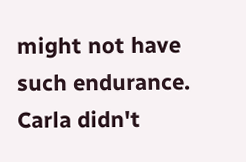might not have such endurance. Carla didn't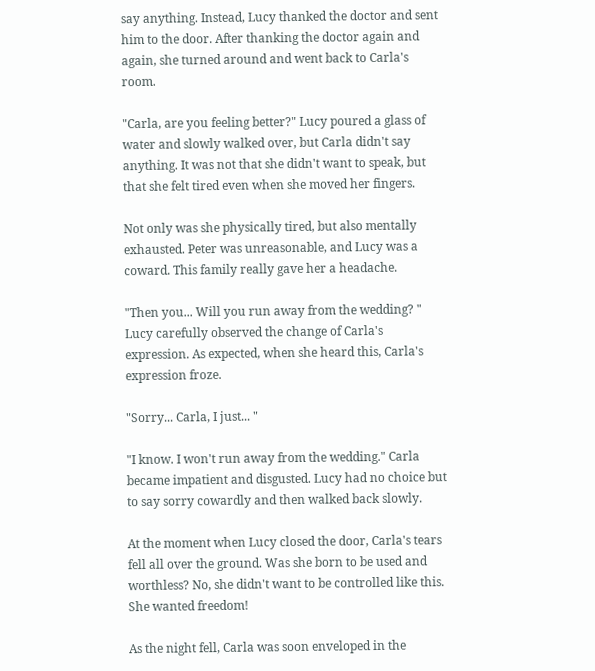say anything. Instead, Lucy thanked the doctor and sent him to the door. After thanking the doctor again and again, she turned around and went back to Carla's room.

"Carla, are you feeling better?" Lucy poured a glass of water and slowly walked over, but Carla didn't say anything. It was not that she didn't want to speak, but that she felt tired even when she moved her fingers.

Not only was she physically tired, but also mentally exhausted. Peter was unreasonable, and Lucy was a coward. This family really gave her a headache.

"Then you... Will you run away from the wedding? " Lucy carefully observed the change of Carla's expression. As expected, when she heard this, Carla's expression froze.

"Sorry... Carla, I just... "

"I know. I won't run away from the wedding." Carla became impatient and disgusted. Lucy had no choice but to say sorry cowardly and then walked back slowly.

At the moment when Lucy closed the door, Carla's tears fell all over the ground. Was she born to be used and worthless? No, she didn't want to be controlled like this. She wanted freedom!

As the night fell, Carla was soon enveloped in the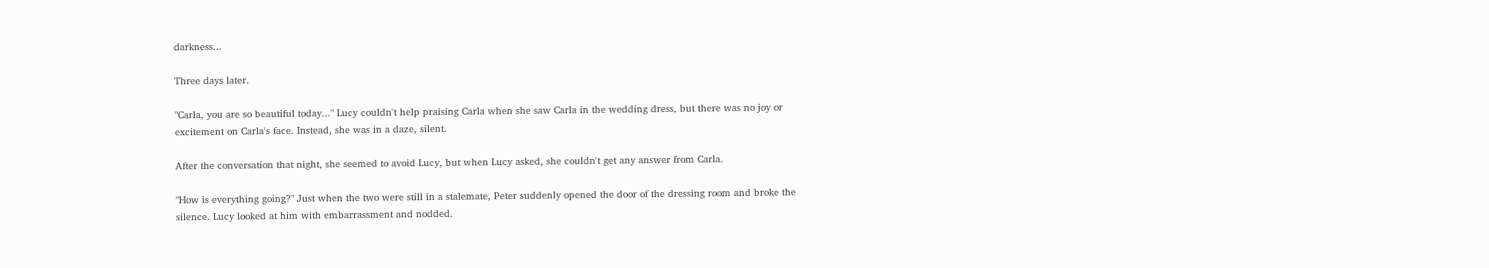darkness...

Three days later.

"Carla, you are so beautiful today..." Lucy couldn't help praising Carla when she saw Carla in the wedding dress, but there was no joy or excitement on Carla's face. Instead, she was in a daze, silent.

After the conversation that night, she seemed to avoid Lucy, but when Lucy asked, she couldn't get any answer from Carla.

"How is everything going?" Just when the two were still in a stalemate, Peter suddenly opened the door of the dressing room and broke the silence. Lucy looked at him with embarrassment and nodded.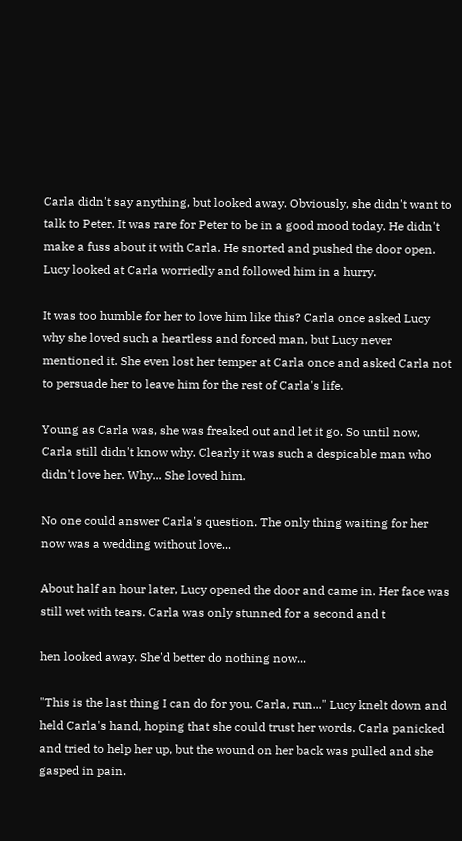Carla didn't say anything, but looked away. Obviously, she didn't want to talk to Peter. It was rare for Peter to be in a good mood today. He didn't make a fuss about it with Carla. He snorted and pushed the door open. Lucy looked at Carla worriedly and followed him in a hurry.

It was too humble for her to love him like this? Carla once asked Lucy why she loved such a heartless and forced man, but Lucy never mentioned it. She even lost her temper at Carla once and asked Carla not to persuade her to leave him for the rest of Carla's life.

Young as Carla was, she was freaked out and let it go. So until now, Carla still didn't know why. Clearly it was such a despicable man who didn't love her. Why... She loved him.

No one could answer Carla's question. The only thing waiting for her now was a wedding without love...

About half an hour later, Lucy opened the door and came in. Her face was still wet with tears. Carla was only stunned for a second and t

hen looked away. She'd better do nothing now...

"This is the last thing I can do for you. Carla, run..." Lucy knelt down and held Carla's hand, hoping that she could trust her words. Carla panicked and tried to help her up, but the wound on her back was pulled and she gasped in pain.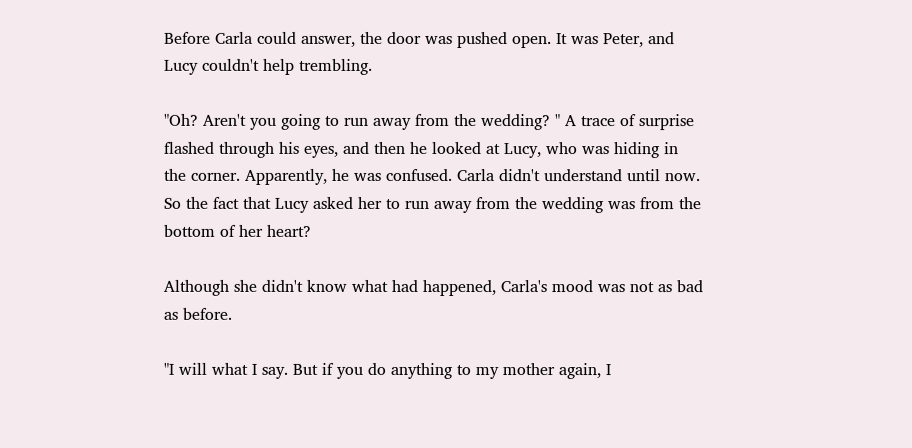Before Carla could answer, the door was pushed open. It was Peter, and Lucy couldn't help trembling.

"Oh? Aren't you going to run away from the wedding? " A trace of surprise flashed through his eyes, and then he looked at Lucy, who was hiding in the corner. Apparently, he was confused. Carla didn't understand until now. So the fact that Lucy asked her to run away from the wedding was from the bottom of her heart?

Although she didn't know what had happened, Carla's mood was not as bad as before.

"I will what I say. But if you do anything to my mother again, I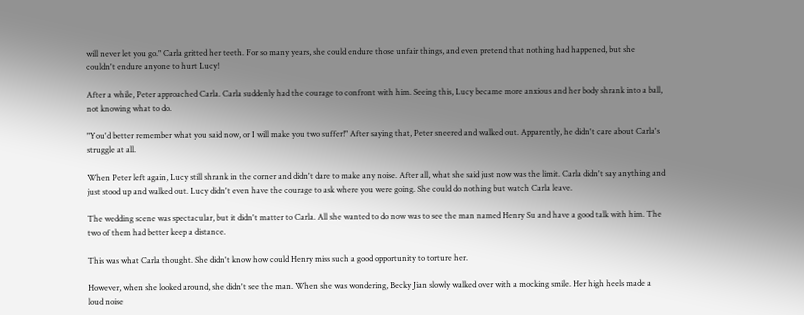will never let you go." Carla gritted her teeth. For so many years, she could endure those unfair things, and even pretend that nothing had happened, but she couldn't endure anyone to hurt Lucy!

After a while, Peter approached Carla. Carla suddenly had the courage to confront with him. Seeing this, Lucy became more anxious and her body shrank into a ball, not knowing what to do.

"You'd better remember what you said now, or I will make you two suffer!" After saying that, Peter sneered and walked out. Apparently, he didn't care about Carla's struggle at all.

When Peter left again, Lucy still shrank in the corner and didn't dare to make any noise. After all, what she said just now was the limit. Carla didn't say anything and just stood up and walked out. Lucy didn't even have the courage to ask where you were going. She could do nothing but watch Carla leave.

The wedding scene was spectacular, but it didn't matter to Carla. All she wanted to do now was to see the man named Henry Su and have a good talk with him. The two of them had better keep a distance.

This was what Carla thought. She didn't know how could Henry miss such a good opportunity to torture her.

However, when she looked around, she didn't see the man. When she was wondering, Becky Jian slowly walked over with a mocking smile. Her high heels made a loud noise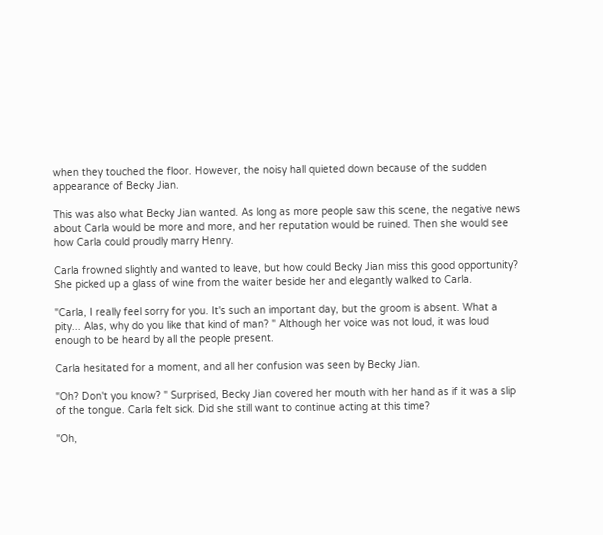when they touched the floor. However, the noisy hall quieted down because of the sudden appearance of Becky Jian.

This was also what Becky Jian wanted. As long as more people saw this scene, the negative news about Carla would be more and more, and her reputation would be ruined. Then she would see how Carla could proudly marry Henry.

Carla frowned slightly and wanted to leave, but how could Becky Jian miss this good opportunity? She picked up a glass of wine from the waiter beside her and elegantly walked to Carla.

"Carla, I really feel sorry for you. It's such an important day, but the groom is absent. What a pity... Alas, why do you like that kind of man? " Although her voice was not loud, it was loud enough to be heard by all the people present.

Carla hesitated for a moment, and all her confusion was seen by Becky Jian.

"Oh? Don't you know? " Surprised, Becky Jian covered her mouth with her hand as if it was a slip of the tongue. Carla felt sick. Did she still want to continue acting at this time?

"Oh,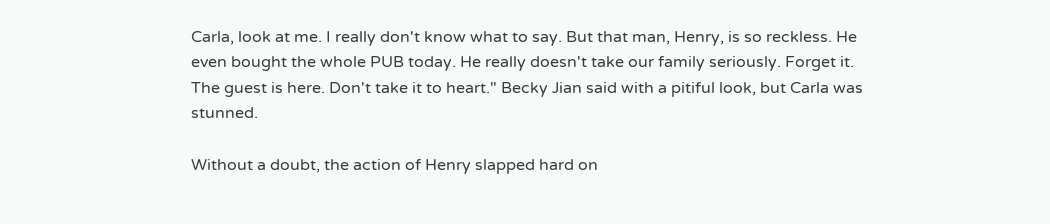Carla, look at me. I really don't know what to say. But that man, Henry, is so reckless. He even bought the whole PUB today. He really doesn't take our family seriously. Forget it. The guest is here. Don't take it to heart." Becky Jian said with a pitiful look, but Carla was stunned.

Without a doubt, the action of Henry slapped hard on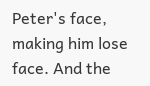Peter's face, making him lose face. And the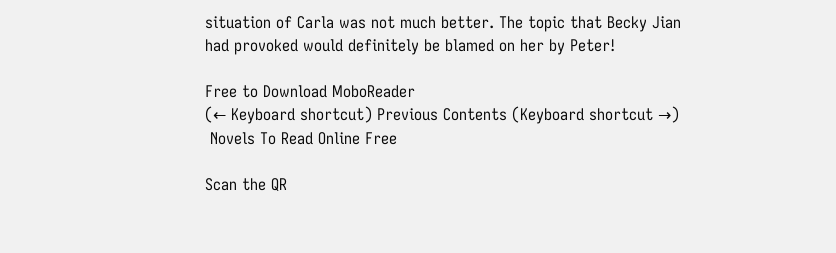situation of Carla was not much better. The topic that Becky Jian had provoked would definitely be blamed on her by Peter!

Free to Download MoboReader
(← Keyboard shortcut) Previous Contents (Keyboard shortcut →)
 Novels To Read Online Free

Scan the QR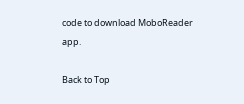code to download MoboReader app.

Back to Top